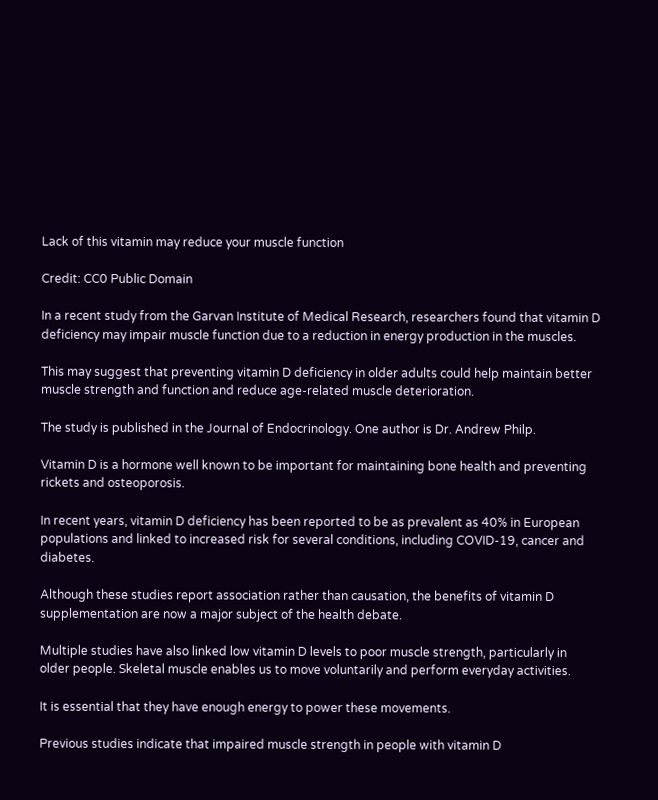Lack of this vitamin may reduce your muscle function

Credit: CC0 Public Domain

In a recent study from the Garvan Institute of Medical Research, researchers found that vitamin D deficiency may impair muscle function due to a reduction in energy production in the muscles.

This may suggest that preventing vitamin D deficiency in older adults could help maintain better muscle strength and function and reduce age-related muscle deterioration.

The study is published in the Journal of Endocrinology. One author is Dr. Andrew Philp.

Vitamin D is a hormone well known to be important for maintaining bone health and preventing rickets and osteoporosis.

In recent years, vitamin D deficiency has been reported to be as prevalent as 40% in European populations and linked to increased risk for several conditions, including COVID-19, cancer and diabetes.

Although these studies report association rather than causation, the benefits of vitamin D supplementation are now a major subject of the health debate.

Multiple studies have also linked low vitamin D levels to poor muscle strength, particularly in older people. Skeletal muscle enables us to move voluntarily and perform everyday activities.

It is essential that they have enough energy to power these movements.

Previous studies indicate that impaired muscle strength in people with vitamin D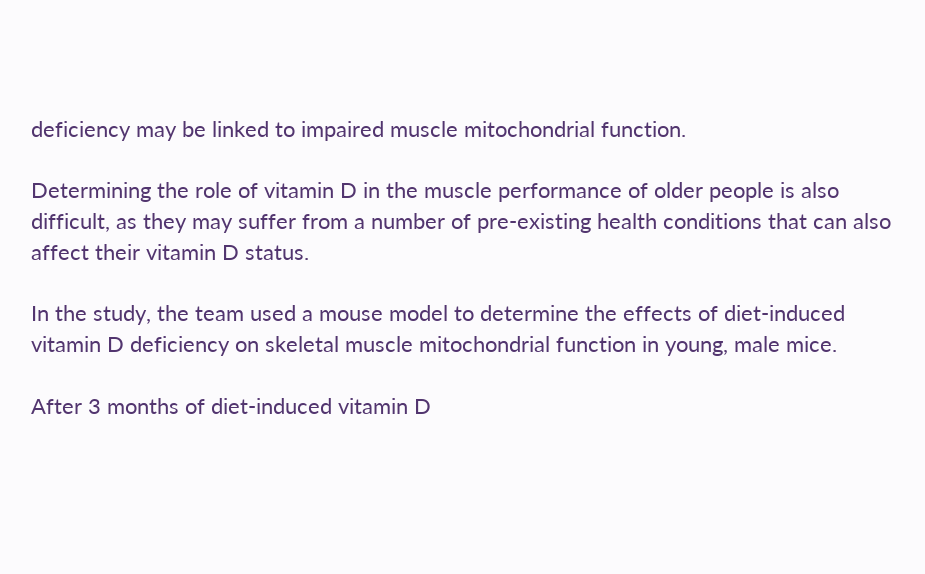deficiency may be linked to impaired muscle mitochondrial function.

Determining the role of vitamin D in the muscle performance of older people is also difficult, as they may suffer from a number of pre-existing health conditions that can also affect their vitamin D status.

In the study, the team used a mouse model to determine the effects of diet-induced vitamin D deficiency on skeletal muscle mitochondrial function in young, male mice.

After 3 months of diet-induced vitamin D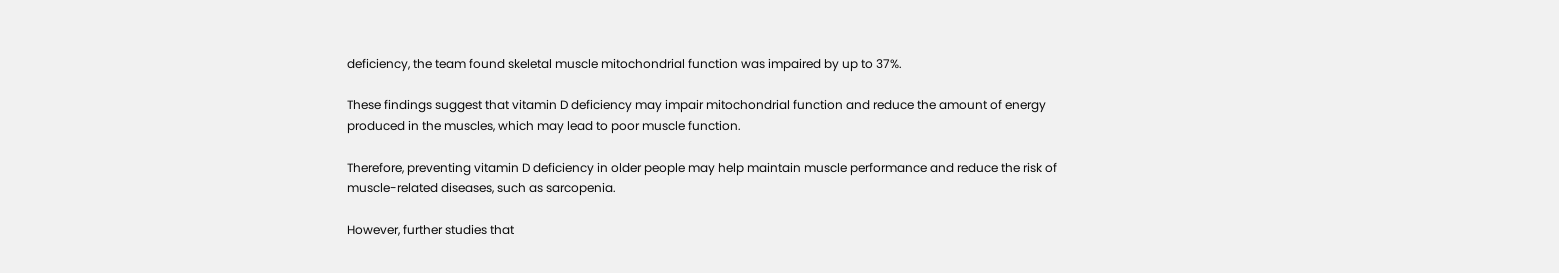deficiency, the team found skeletal muscle mitochondrial function was impaired by up to 37%.

These findings suggest that vitamin D deficiency may impair mitochondrial function and reduce the amount of energy produced in the muscles, which may lead to poor muscle function.

Therefore, preventing vitamin D deficiency in older people may help maintain muscle performance and reduce the risk of muscle-related diseases, such as sarcopenia.

However, further studies that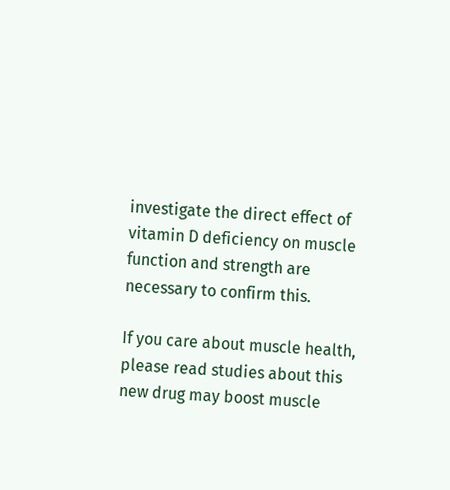investigate the direct effect of vitamin D deficiency on muscle function and strength are necessary to confirm this.

If you care about muscle health, please read studies about this new drug may boost muscle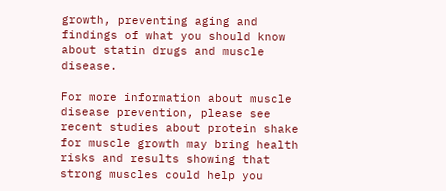growth, preventing aging and findings of what you should know about statin drugs and muscle disease.

For more information about muscle disease prevention, please see recent studies about protein shake for muscle growth may bring health risks and results showing that strong muscles could help you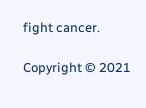fight cancer.

Copyright © 2021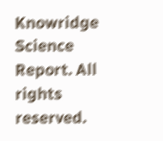Knowridge Science Report. All rights reserved.